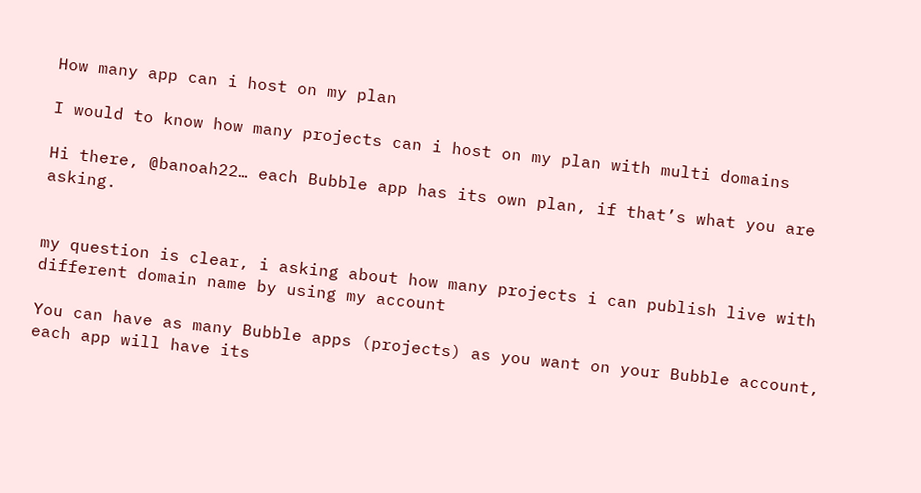How many app can i host on my plan

I would to know how many projects can i host on my plan with multi domains

Hi there, @banoah22… each Bubble app has its own plan, if that’s what you are asking.


my question is clear, i asking about how many projects i can publish live with different domain name by using my account

You can have as many Bubble apps (projects) as you want on your Bubble account, each app will have its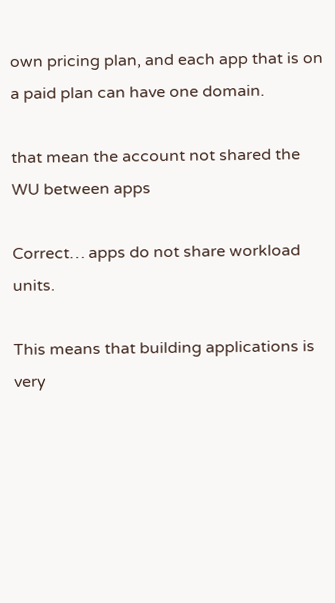own pricing plan, and each app that is on a paid plan can have one domain.

that mean the account not shared the WU between apps

Correct… apps do not share workload units.

This means that building applications is very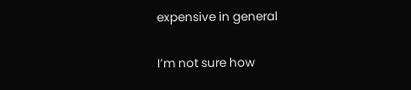expensive in general

I’m not sure how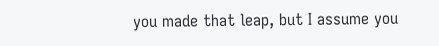you made that leap, but I assume you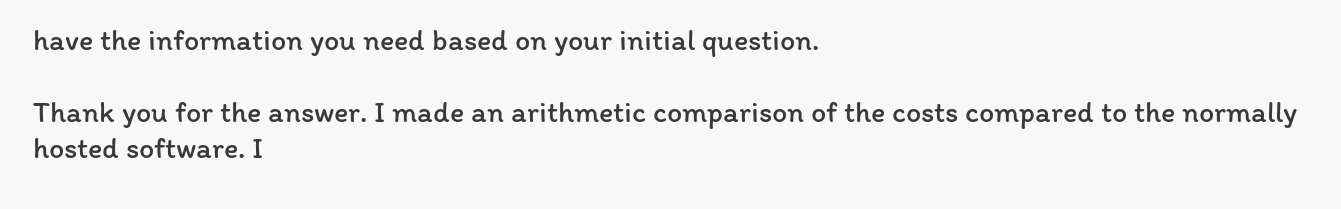have the information you need based on your initial question.

Thank you for the answer. I made an arithmetic comparison of the costs compared to the normally hosted software. I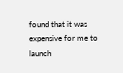found that it was expensive for me to launch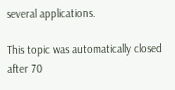several applications.

This topic was automatically closed after 70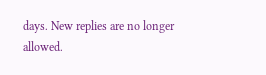days. New replies are no longer allowed.